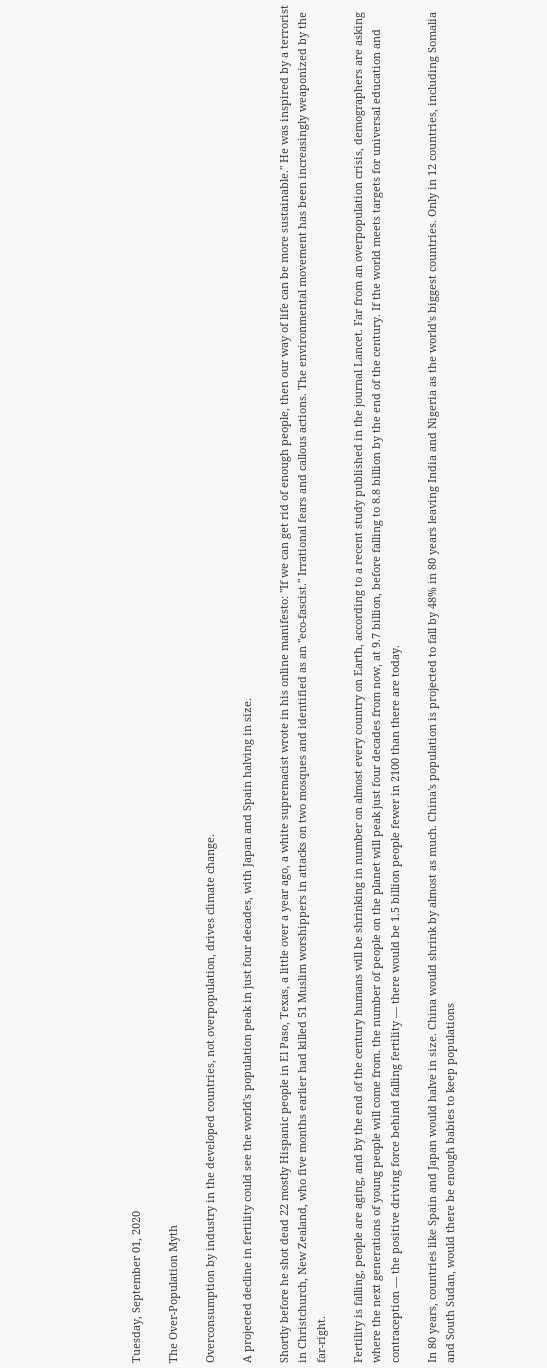Tuesday, September 01, 2020

The Over-Population Myth

Overconsumption by industry in the developed countries, not overpopulation, drives climate change.

A projected decline in fertility could see the world's population peak in just four decades, with Japan and Spain halving in size.

Shortly before he shot dead 22 mostly Hispanic people in El Paso, Texas, a little over a year ago, a white supremacist wrote in his online manifesto: "If we can get rid of enough people, then our way of life can be more sustainable." He was inspired by a terrorist in Christchurch, New Zealand, who five months earlier had killed 51 Muslim worshippers in attacks on two mosques and identified as an "eco-fascist." Irrational fears and callous actions. The environmental movement has been increasingly weaponized by the far-right.

Fertility is falling, people are aging, and by the end of the century humans will be shrinking in number on almost every country on Earth, according to a recent study published in the journal Lancet. Far from an overpopulation crisis, demographers are asking where the next generations of young people will come from. the number of people on the planet will peak just four decades from now, at 9.7 billion, before falling to 8.8 billion by the end of the century. If the world meets targets for universal education and contraception — the positive driving force behind falling fertility — there would be 1.5 billion people fewer in 2100 than there are today.

In 80 years, countries like Spain and Japan would halve in size. China would shrink by almost as much. China's population is projected to fall by 48% in 80 years leaving India and Nigeria as the world's biggest countries. Only in 12 countries, including Somalia and South Sudan, would there be enough babies to keep populations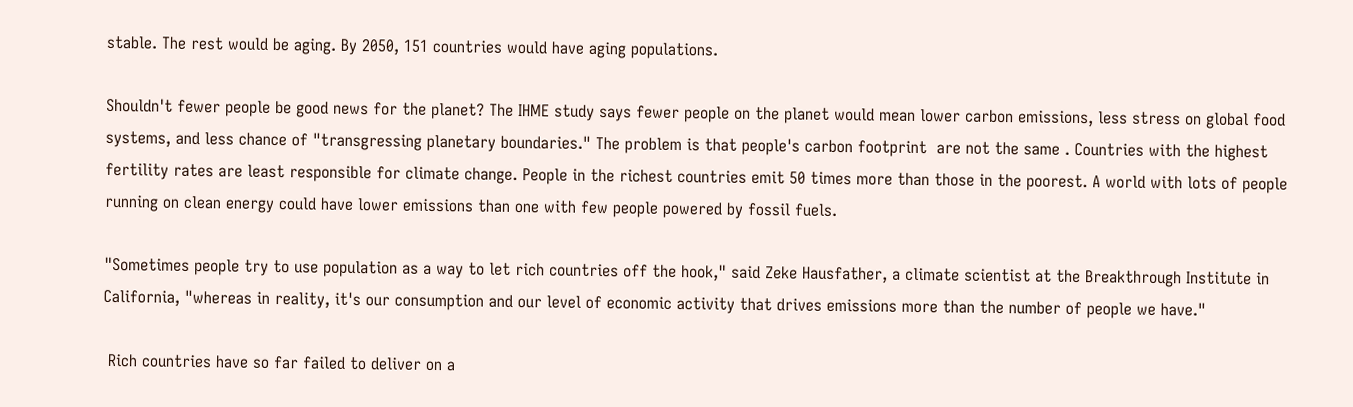stable. The rest would be aging. By 2050, 151 countries would have aging populations.

Shouldn't fewer people be good news for the planet? The IHME study says fewer people on the planet would mean lower carbon emissions, less stress on global food systems, and less chance of "transgressing planetary boundaries." The problem is that people's carbon footprint  are not the same . Countries with the highest fertility rates are least responsible for climate change. People in the richest countries emit 50 times more than those in the poorest. A world with lots of people running on clean energy could have lower emissions than one with few people powered by fossil fuels.

"Sometimes people try to use population as a way to let rich countries off the hook," said Zeke Hausfather, a climate scientist at the Breakthrough Institute in California, "whereas in reality, it's our consumption and our level of economic activity that drives emissions more than the number of people we have."

 Rich countries have so far failed to deliver on a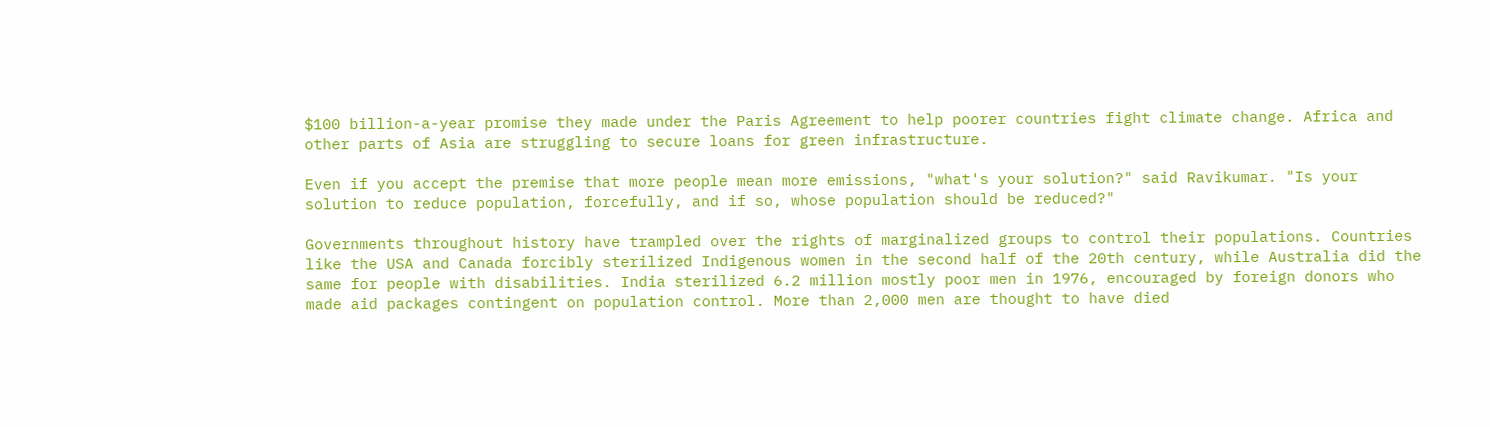$100 billion-a-year promise they made under the Paris Agreement to help poorer countries fight climate change. Africa and other parts of Asia are struggling to secure loans for green infrastructure.

Even if you accept the premise that more people mean more emissions, "what's your solution?" said Ravikumar. "Is your solution to reduce population, forcefully, and if so, whose population should be reduced?"

Governments throughout history have trampled over the rights of marginalized groups to control their populations. Countries like the USA and Canada forcibly sterilized Indigenous women in the second half of the 20th century, while Australia did the same for people with disabilities. India sterilized 6.2 million mostly poor men in 1976, encouraged by foreign donors who made aid packages contingent on population control. More than 2,000 men are thought to have died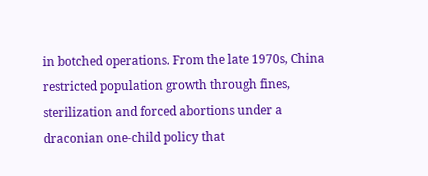in botched operations. From the late 1970s, China restricted population growth through fines, sterilization and forced abortions under a draconian one-child policy that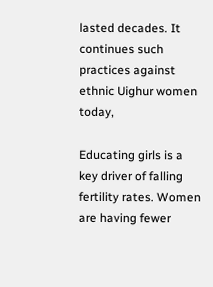lasted decades. It continues such practices against ethnic Uighur women today,

Educating girls is a key driver of falling fertility rates. Women are having fewer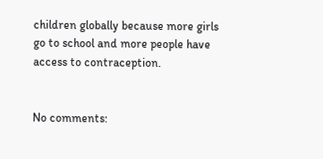children globally because more girls go to school and more people have access to contraception.


No comments: